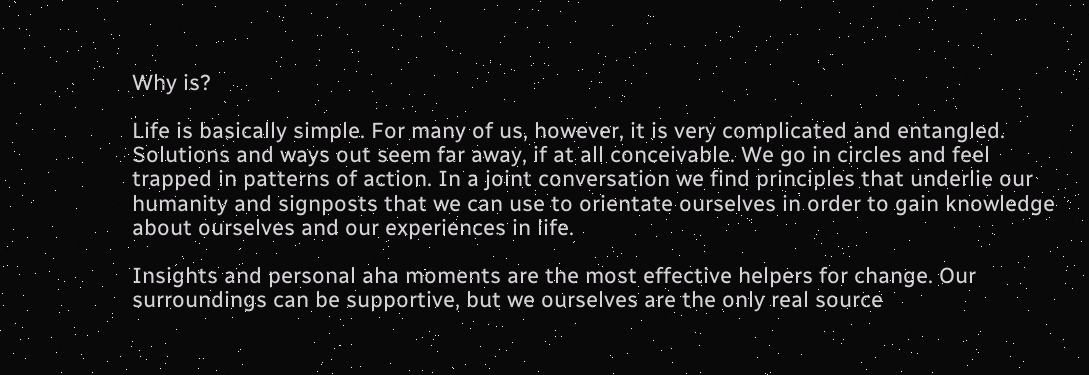Why is?

Life is basically simple. For many of us, however, it is very complicated and entangled. Solutions and ways out seem far away, if at all conceivable. We go in circles and feel trapped in patterns of action. In a joint conversation we find principles that underlie our humanity and signposts that we can use to orientate ourselves in order to gain knowledge about ourselves and our experiences in life.

Insights and personal aha moments are the most effective helpers for change. Our surroundings can be supportive, but we ourselves are the only real source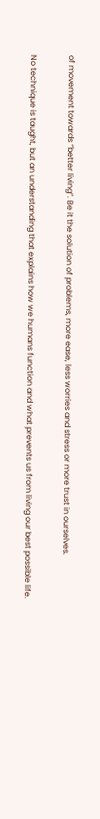of movement towards “better living”. Be it the solution of problems, more ease, less worries and stress or more trust in ourselves.

No technique is taught, but an understanding that explains how we humans function and what prevents us from living our best possible life.